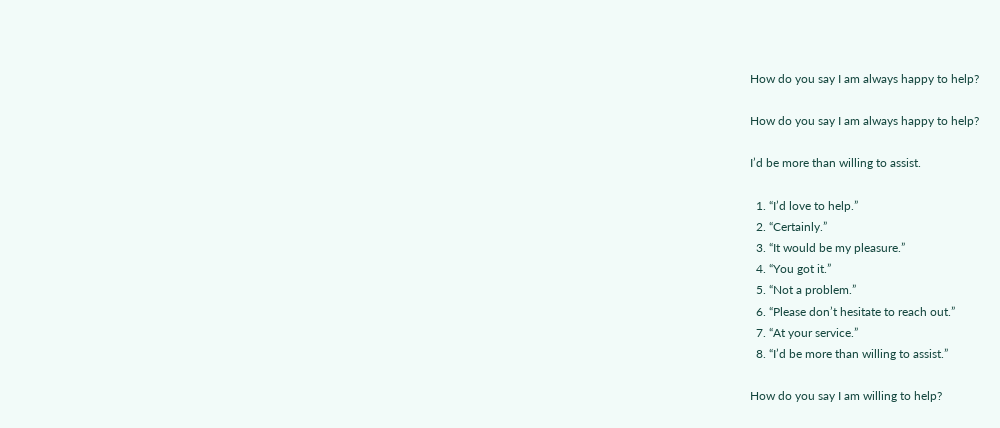How do you say I am always happy to help?

How do you say I am always happy to help?

I’d be more than willing to assist.

  1. “I’d love to help.”
  2. “Certainly.”
  3. “It would be my pleasure.”
  4. “You got it.”
  5. “Not a problem.”
  6. “Please don’t hesitate to reach out.”
  7. “At your service.”
  8. “I’d be more than willing to assist.”

How do you say I am willing to help?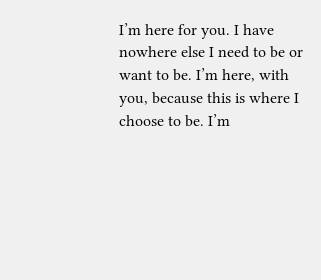I’m here for you. I have nowhere else I need to be or want to be. I’m here, with you, because this is where I choose to be. I’m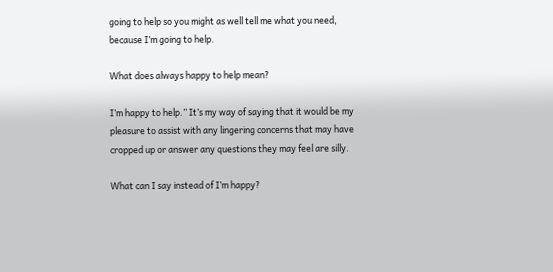going to help so you might as well tell me what you need, because I’m going to help.

What does always happy to help mean?

I’m happy to help.” It’s my way of saying that it would be my pleasure to assist with any lingering concerns that may have cropped up or answer any questions they may feel are silly.

What can I say instead of I’m happy?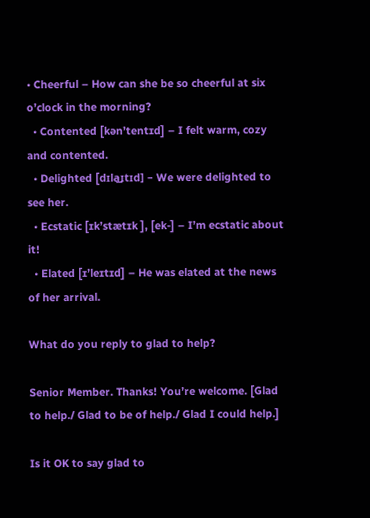• Cheerful – How can she be so cheerful at six o’clock in the morning?
  • Contented [kən’tentɪd] – I felt warm, cozy and contented.
  • Delighted [dɪla͟ɪtɪd] – We were delighted to see her.
  • Ecstatic [ɪk’stætɪk ], [ek-] – I’m ecstatic about it!
  • Elated [ɪ’leɪtɪd] – He was elated at the news of her arrival.

What do you reply to glad to help?

Senior Member. Thanks! You’re welcome. [Glad to help./ Glad to be of help./ Glad I could help.]

Is it OK to say glad to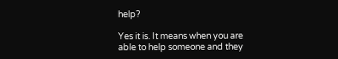help?

Yes it is. It means when you are able to help someone and they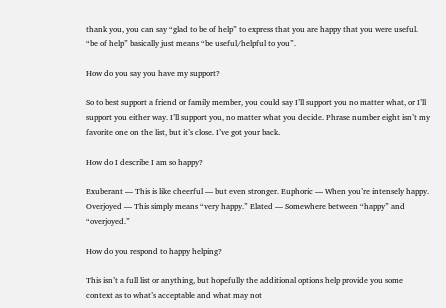thank you, you can say “glad to be of help” to express that you are happy that you were useful. “be of help” basically just means “be useful/helpful to you”.

How do you say you have my support?

So to best support a friend or family member, you could say I’ll support you no matter what, or I’ll support you either way. I’ll support you, no matter what you decide. Phrase number eight isn’t my favorite one on the list, but it’s close. I’ve got your back.

How do I describe I am so happy?

Exuberant — This is like cheerful — but even stronger. Euphoric — When you’re intensely happy. Overjoyed — This simply means “very happy.” Elated — Somewhere between “happy” and “overjoyed.”

How do you respond to happy helping?

This isn’t a full list or anything, but hopefully the additional options help provide you some context as to what’s acceptable and what may not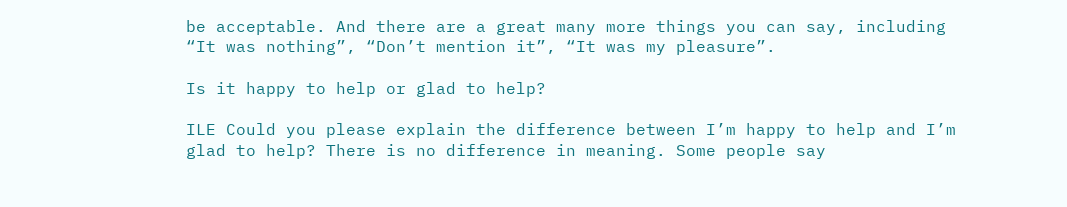be acceptable. And there are a great many more things you can say, including “It was nothing”, “Don’t mention it”, “It was my pleasure”.

Is it happy to help or glad to help?

ILE Could you please explain the difference between I’m happy to help and I’m glad to help? There is no difference in meaning. Some people say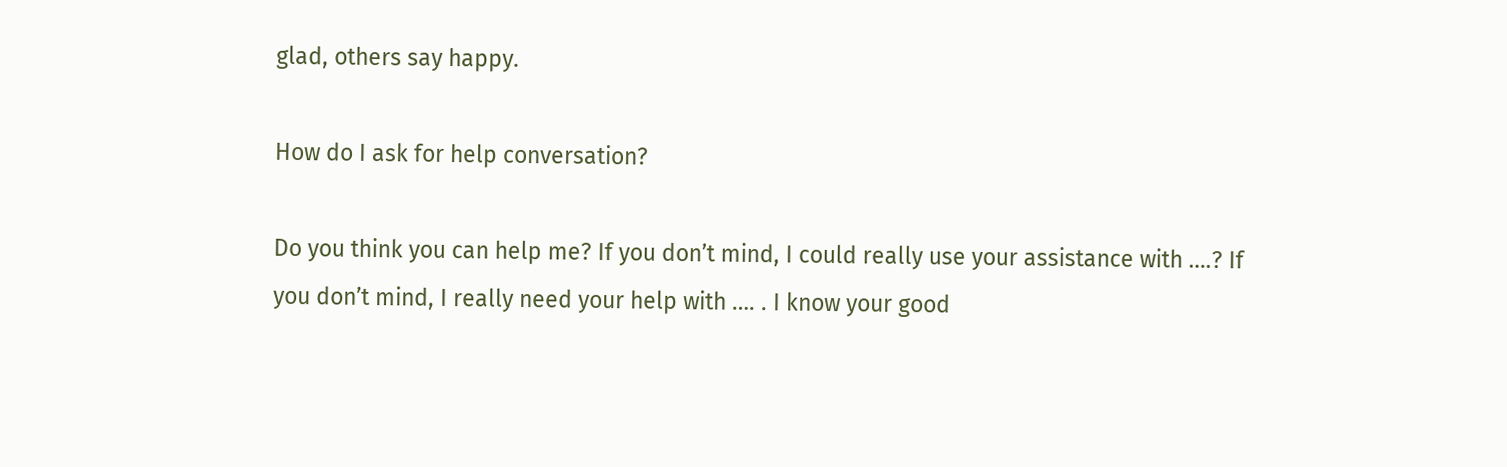glad, others say happy.

How do I ask for help conversation?

Do you think you can help me? If you don’t mind, I could really use your assistance with ….? If you don’t mind, I really need your help with …. . I know your good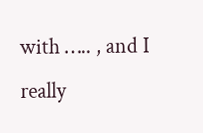with ….. , and I really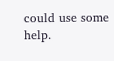could use some help.